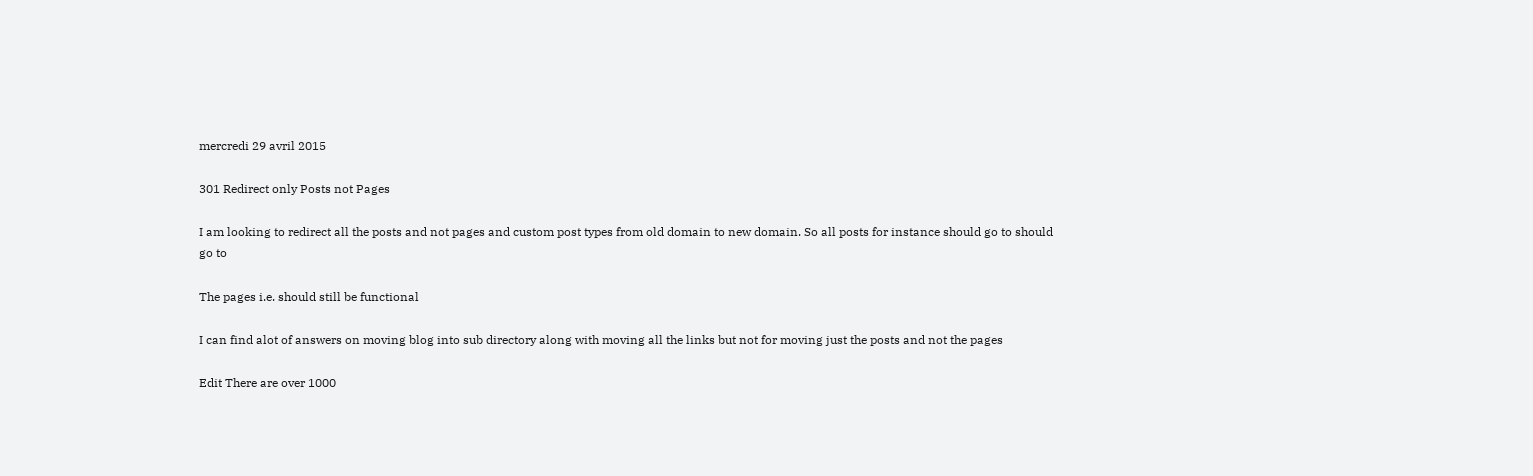mercredi 29 avril 2015

301 Redirect only Posts not Pages

I am looking to redirect all the posts and not pages and custom post types from old domain to new domain. So all posts for instance should go to should go to

The pages i.e. should still be functional

I can find alot of answers on moving blog into sub directory along with moving all the links but not for moving just the posts and not the pages

Edit There are over 1000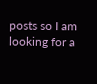posts so I am looking for a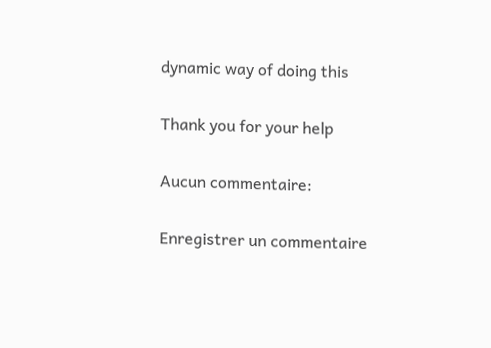dynamic way of doing this

Thank you for your help

Aucun commentaire:

Enregistrer un commentaire